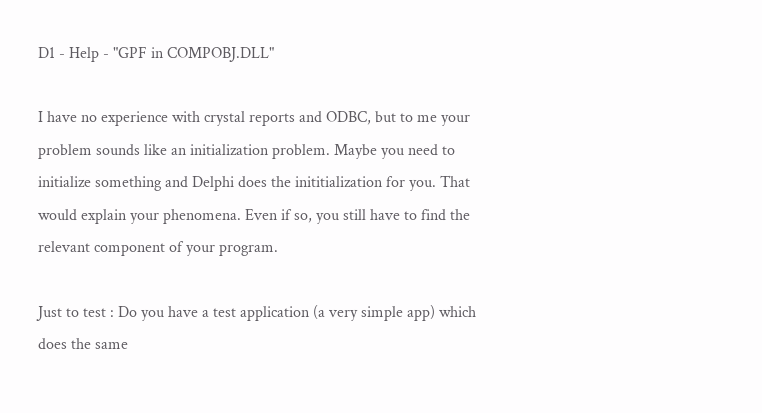D1 - Help - "GPF in COMPOBJ.DLL"

I have no experience with crystal reports and ODBC, but to me your
problem sounds like an initialization problem. Maybe you need to
initialize something and Delphi does the inititialization for you. That
would explain your phenomena. Even if so, you still have to find the
relevant component of your program.

Just to test : Do you have a test application (a very simple app) which
does the same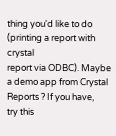thing you'd like to do (printing a report with crystal
report via ODBC). Maybe a demo app from Crystal Reports ? If you have,
try this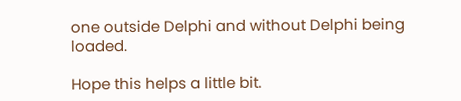one outside Delphi and without Delphi being loaded.

Hope this helps a little bit.